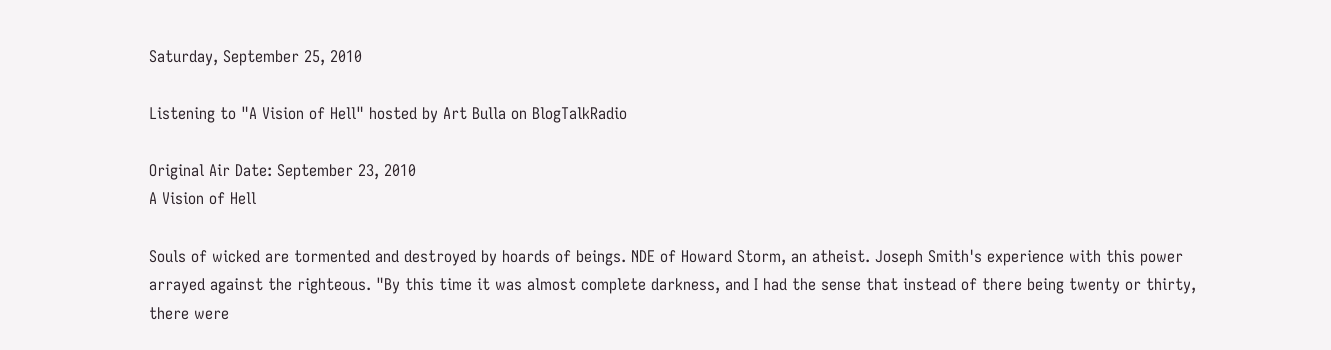Saturday, September 25, 2010

Listening to "A Vision of Hell" hosted by Art Bulla on BlogTalkRadio

Original Air Date: September 23, 2010
A Vision of Hell

Souls of wicked are tormented and destroyed by hoards of beings. NDE of Howard Storm, an atheist. Joseph Smith's experience with this power arrayed against the righteous. "By this time it was almost complete darkness, and I had the sense that instead of there being twenty or thirty, there were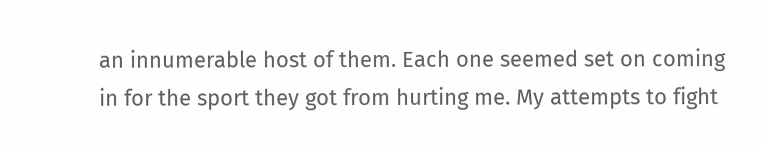an innumerable host of them. Each one seemed set on coming in for the sport they got from hurting me. My attempts to fight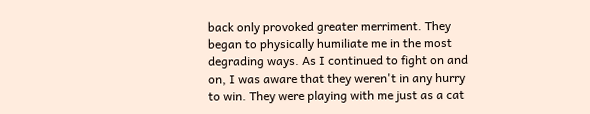back only provoked greater merriment. They began to physically humiliate me in the most degrading ways. As I continued to fight on and on, I was aware that they weren't in any hurry to win. They were playing with me just as a cat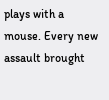plays with a mouse. Every new assault brought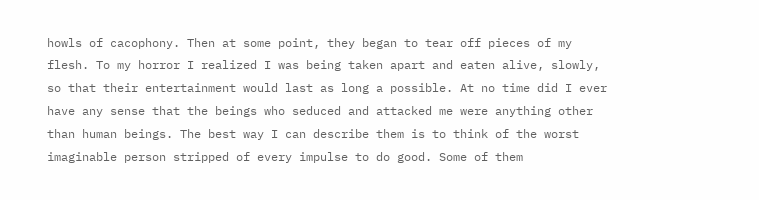howls of cacophony. Then at some point, they began to tear off pieces of my flesh. To my horror I realized I was being taken apart and eaten alive, slowly, so that their entertainment would last as long a possible. At no time did I ever have any sense that the beings who seduced and attacked me were anything other than human beings. The best way I can describe them is to think of the worst imaginable person stripped of every impulse to do good. Some of them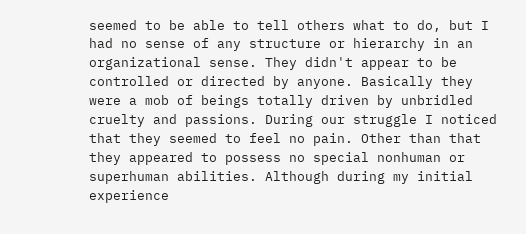seemed to be able to tell others what to do, but I had no sense of any structure or hierarchy in an organizational sense. They didn't appear to be controlled or directed by anyone. Basically they were a mob of beings totally driven by unbridled cruelty and passions. During our struggle I noticed that they seemed to feel no pain. Other than that they appeared to possess no special nonhuman or superhuman abilities. Although during my initial experience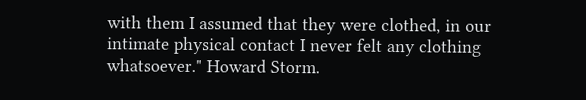with them I assumed that they were clothed, in our intimate physical contact I never felt any clothing whatsoever." Howard Storm.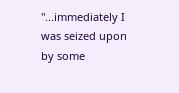"...immediately I was seized upon by some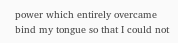power which entirely overcame bind my tongue so that I could not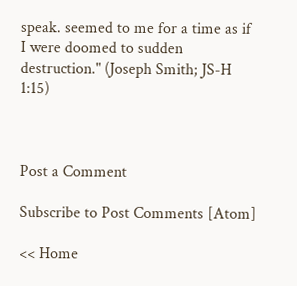speak. seemed to me for a time as if I were doomed to sudden destruction." (Joseph Smith; JS-H 1:15)



Post a Comment

Subscribe to Post Comments [Atom]

<< Home